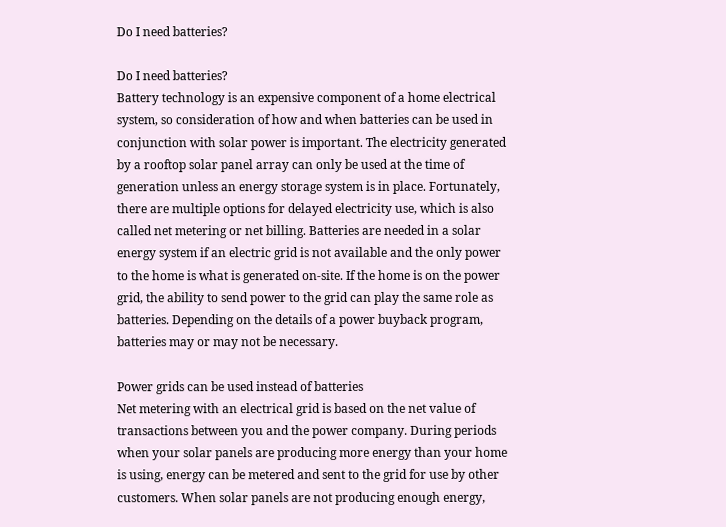Do I need batteries?

Do I need batteries?
Battery technology is an expensive component of a home electrical system, so consideration of how and when batteries can be used in conjunction with solar power is important. The electricity generated by a rooftop solar panel array can only be used at the time of generation unless an energy storage system is in place. Fortunately, there are multiple options for delayed electricity use, which is also called net metering or net billing. Batteries are needed in a solar energy system if an electric grid is not available and the only power to the home is what is generated on-site. If the home is on the power grid, the ability to send power to the grid can play the same role as batteries. Depending on the details of a power buyback program, batteries may or may not be necessary.

Power grids can be used instead of batteries
Net metering with an electrical grid is based on the net value of transactions between you and the power company. During periods when your solar panels are producing more energy than your home is using, energy can be metered and sent to the grid for use by other customers. When solar panels are not producing enough energy,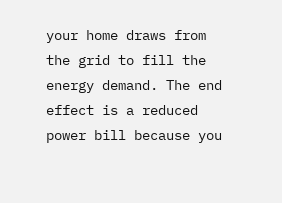your home draws from the grid to fill the energy demand. The end effect is a reduced power bill because you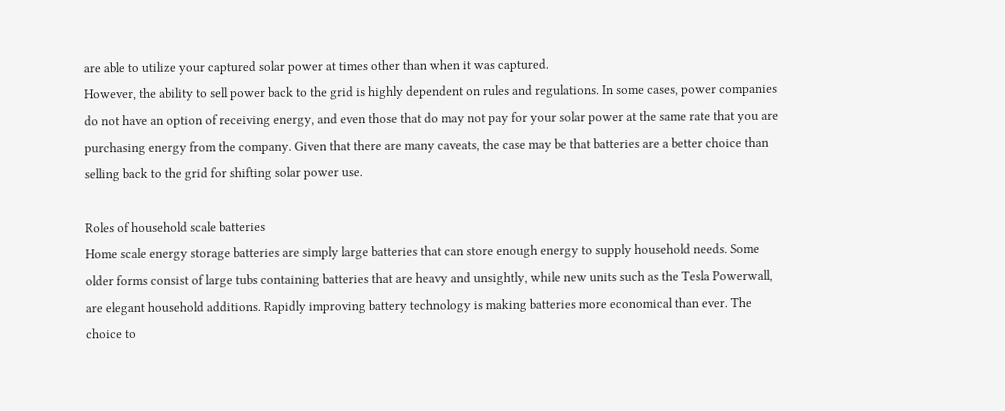are able to utilize your captured solar power at times other than when it was captured.
However, the ability to sell power back to the grid is highly dependent on rules and regulations. In some cases, power companies do not have an option of receiving energy, and even those that do may not pay for your solar power at the same rate that you are purchasing energy from the company. Given that there are many caveats, the case may be that batteries are a better choice than selling back to the grid for shifting solar power use.

Roles of household scale batteries
Home scale energy storage batteries are simply large batteries that can store enough energy to supply household needs. Some older forms consist of large tubs containing batteries that are heavy and unsightly, while new units such as the Tesla Powerwall, are elegant household additions. Rapidly improving battery technology is making batteries more economical than ever. The choice to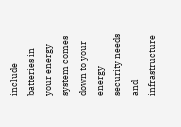include batteries in your energy system comes down to your energy security needs and infrastructure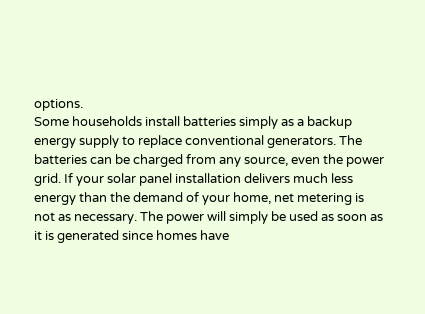options.
Some households install batteries simply as a backup energy supply to replace conventional generators. The batteries can be charged from any source, even the power grid. If your solar panel installation delivers much less energy than the demand of your home, net metering is not as necessary. The power will simply be used as soon as it is generated since homes have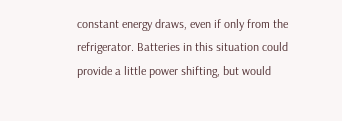constant energy draws, even if only from the refrigerator. Batteries in this situation could provide a little power shifting, but would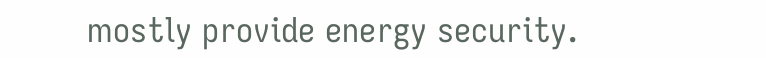mostly provide energy security.